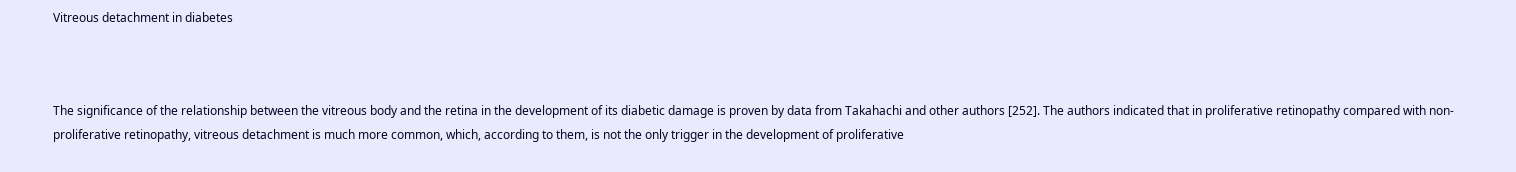Vitreous detachment in diabetes



The significance of the relationship between the vitreous body and the retina in the development of its diabetic damage is proven by data from Takahachi and other authors [252]. The authors indicated that in proliferative retinopathy compared with non-proliferative retinopathy, vitreous detachment is much more common, which, according to them, is not the only trigger in the development of proliferative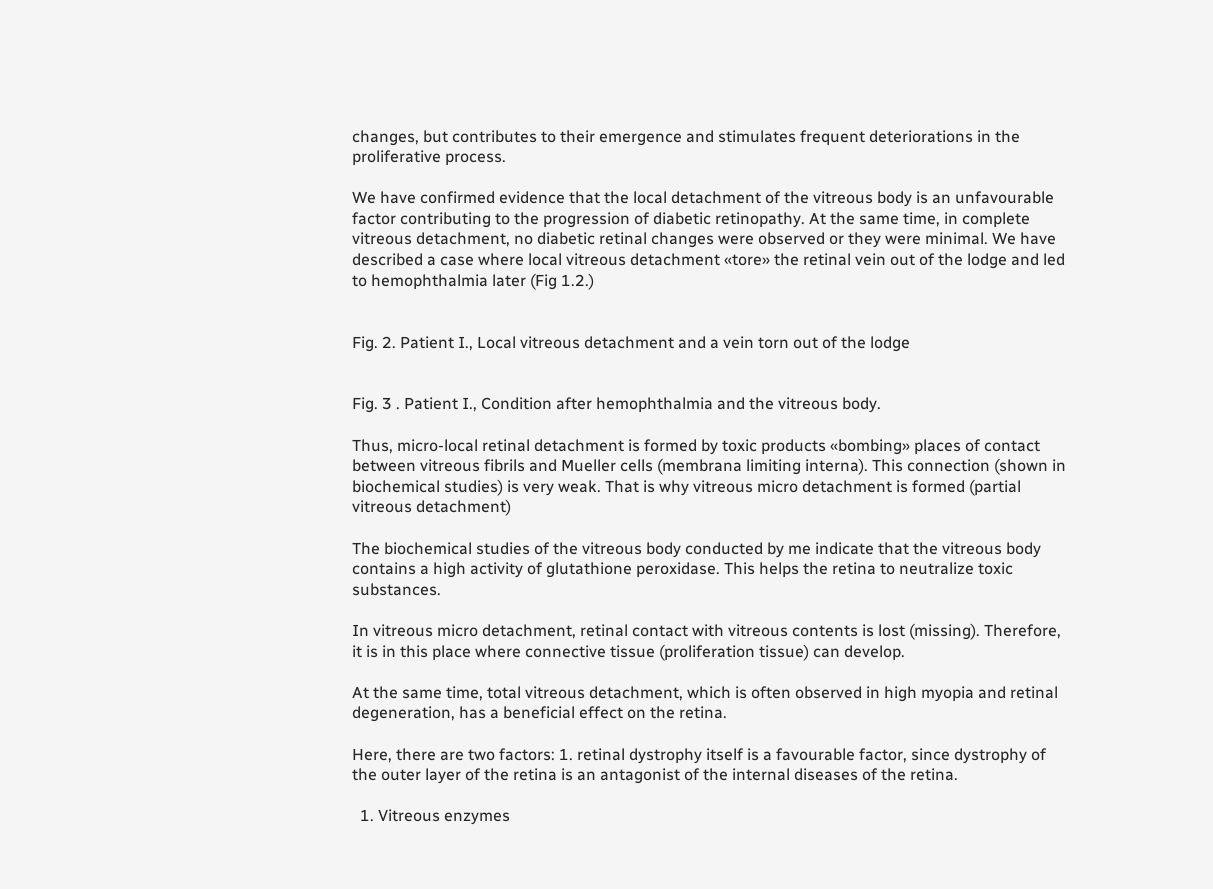changes, but contributes to their emergence and stimulates frequent deteriorations in the proliferative process.

We have confirmed evidence that the local detachment of the vitreous body is an unfavourable factor contributing to the progression of diabetic retinopathy. At the same time, in complete vitreous detachment, no diabetic retinal changes were observed or they were minimal. We have described a case where local vitreous detachment «tore» the retinal vein out of the lodge and led to hemophthalmia later (Fig 1.2.)


Fig. 2. Patient I., Local vitreous detachment and a vein torn out of the lodge


Fig. 3 . Patient I., Condition after hemophthalmia and the vitreous body.

Thus, micro-local retinal detachment is formed by toxic products «bombing» places of contact between vitreous fibrils and Mueller cells (membrana limiting interna). This connection (shown in biochemical studies) is very weak. That is why vitreous micro detachment is formed (partial vitreous detachment)

The biochemical studies of the vitreous body conducted by me indicate that the vitreous body contains a high activity of glutathione peroxidase. This helps the retina to neutralize toxic substances.

In vitreous micro detachment, retinal contact with vitreous contents is lost (missing). Therefore, it is in this place where connective tissue (proliferation tissue) can develop.

At the same time, total vitreous detachment, which is often observed in high myopia and retinal degeneration, has a beneficial effect on the retina.

Here, there are two factors: 1. retinal dystrophy itself is a favourable factor, since dystrophy of the outer layer of the retina is an antagonist of the internal diseases of the retina.

  1. Vitreous enzymes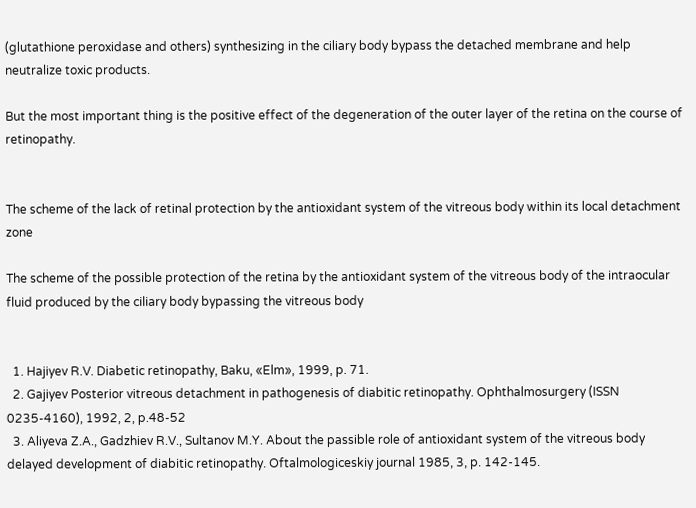(glutathione peroxidase and others) synthesizing in the ciliary body bypass the detached membrane and help neutralize toxic products.

But the most important thing is the positive effect of the degeneration of the outer layer of the retina on the course of retinopathy.


The scheme of the lack of retinal protection by the antioxidant system of the vitreous body within its local detachment zone

The scheme of the possible protection of the retina by the antioxidant system of the vitreous body of the intraocular fluid produced by the ciliary body bypassing the vitreous body


  1. Hajiyev R.V. Diabetic retinopathy, Baku, «Elm», 1999, p. 71.
  2. Gajiyev Posterior vitreous detachment in pathogenesis of diabitic retinopathy. Ophthalmosurgery (ISSN 0235-4160), 1992, 2, p.48-52
  3. Aliyeva Z.A., Gadzhiev R.V., Sultanov M.Y. About the passible role of antioxidant system of the vitreous body delayed development of diabitic retinopathy. Oftalmologiceskiy journal 1985, 3, p. 142-145.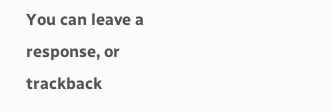You can leave a response, or trackback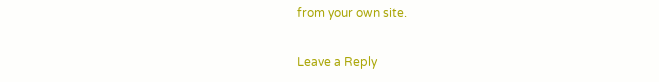from your own site.

Leave a Reply